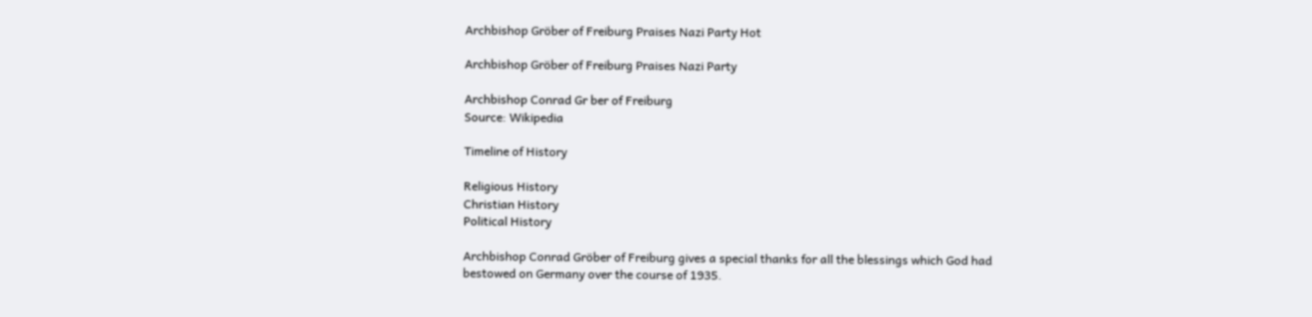Archbishop Gröber of Freiburg Praises Nazi Party Hot

Archbishop Gröber of Freiburg Praises Nazi Party

Archbishop Conrad Gr ber of Freiburg
Source: Wikipedia

Timeline of History

Religious History
Christian History
Political History

Archbishop Conrad Gröber of Freiburg gives a special thanks for all the blessings which God had bestowed on Germany over the course of 1935.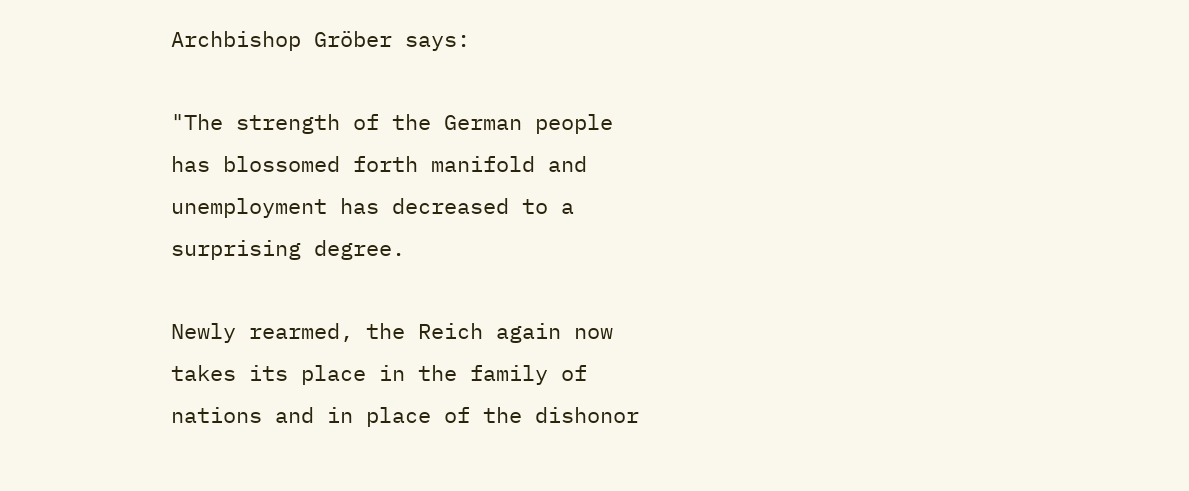Archbishop Gröber says:

"The strength of the German people has blossomed forth manifold and unemployment has decreased to a surprising degree.

Newly rearmed, the Reich again now takes its place in the family of nations and in place of the dishonor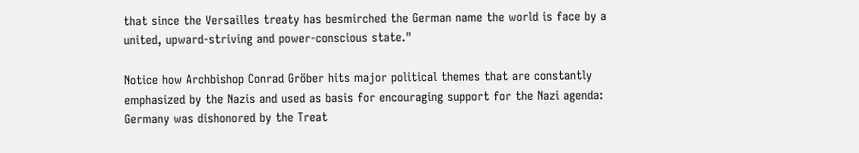that since the Versailles treaty has besmirched the German name the world is face by a united, upward-striving and power-conscious state."

Notice how Archbishop Conrad Gröber hits major political themes that are constantly emphasized by the Nazis and used as basis for encouraging support for the Nazi agenda: Germany was dishonored by the Treat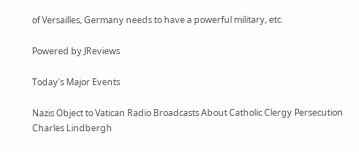of Versailles, Germany needs to have a powerful military, etc.

Powered by JReviews

Today's Major Events

Nazis Object to Vatican Radio Broadcasts About Catholic Clergy Persecution
Charles Lindbergh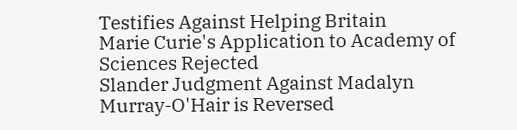Testifies Against Helping Britain
Marie Curie's Application to Academy of Sciences Rejected
Slander Judgment Against Madalyn Murray-O'Hair is Reversed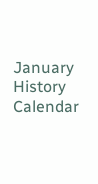January History Calendar